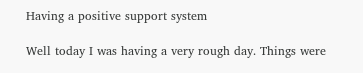Having a positive support system

Well today I was having a very rough day. Things were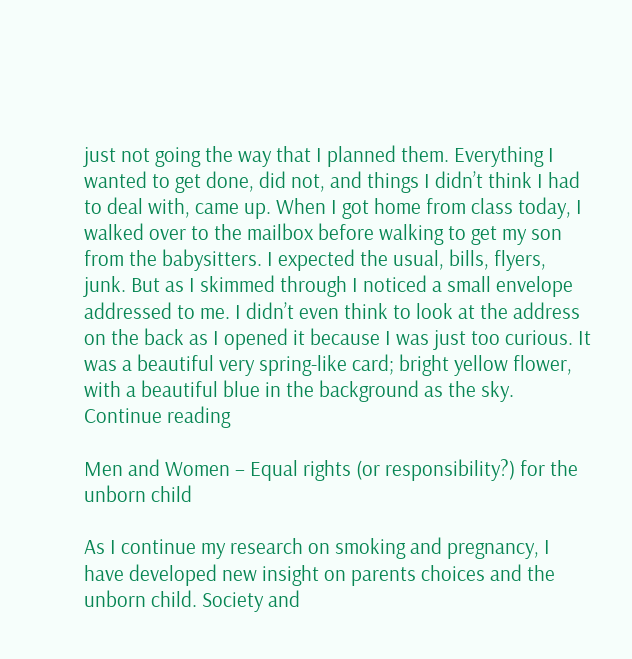just not going the way that I planned them. Everything I wanted to get done, did not, and things I didn’t think I had to deal with, came up. When I got home from class today, I walked over to the mailbox before walking to get my son from the babysitters. I expected the usual, bills, flyers, junk. But as I skimmed through I noticed a small envelope addressed to me. I didn’t even think to look at the address on the back as I opened it because I was just too curious. It was a beautiful very spring-like card; bright yellow flower, with a beautiful blue in the background as the sky. Continue reading

Men and Women – Equal rights (or responsibility?) for the unborn child

As I continue my research on smoking and pregnancy, I have developed new insight on parents choices and the unborn child. Society and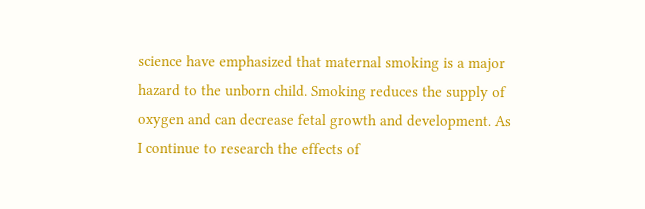science have emphasized that maternal smoking is a major hazard to the unborn child. Smoking reduces the supply of oxygen and can decrease fetal growth and development. As I continue to research the effects of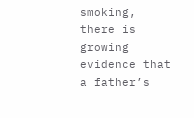smoking, there is growing evidence that a father’s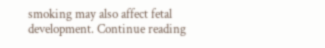smoking may also affect fetal development. Continue reading